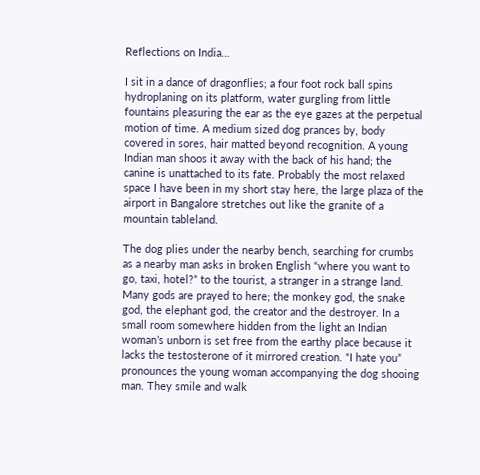Reflections on India…

I sit in a dance of dragonflies; a four foot rock ball spins hydroplaning on its platform, water gurgling from little fountains pleasuring the ear as the eye gazes at the perpetual motion of time. A medium sized dog prances by, body covered in sores, hair matted beyond recognition. A young Indian man shoos it away with the back of his hand; the canine is unattached to its fate. Probably the most relaxed space I have been in my short stay here, the large plaza of the airport in Bangalore stretches out like the granite of a mountain tableland.

The dog plies under the nearby bench, searching for crumbs as a nearby man asks in broken English “where you want to go, taxi, hotel?” to the tourist, a stranger in a strange land. Many gods are prayed to here; the monkey god, the snake god, the elephant god, the creator and the destroyer. In a small room somewhere hidden from the light an Indian woman’s unborn is set free from the earthy place because it lacks the testosterone of it mirrored creation. “I hate you” pronounces the young woman accompanying the dog shooing man. They smile and walk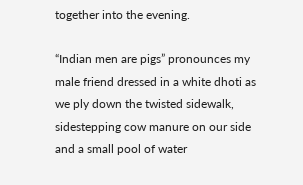together into the evening.

“Indian men are pigs” pronounces my male friend dressed in a white dhoti as we ply down the twisted sidewalk, sidestepping cow manure on our side and a small pool of water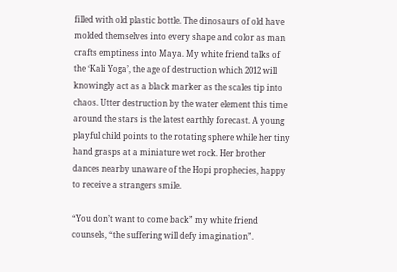filled with old plastic bottle. The dinosaurs of old have molded themselves into every shape and color as man crafts emptiness into Maya. My white friend talks of the ‘Kali Yoga’, the age of destruction which 2012 will knowingly act as a black marker as the scales tip into chaos. Utter destruction by the water element this time around the stars is the latest earthly forecast. A young playful child points to the rotating sphere while her tiny hand grasps at a miniature wet rock. Her brother dances nearby unaware of the Hopi prophecies, happy to receive a strangers smile.

“You don’t want to come back” my white friend counsels, “the suffering will defy imagination”.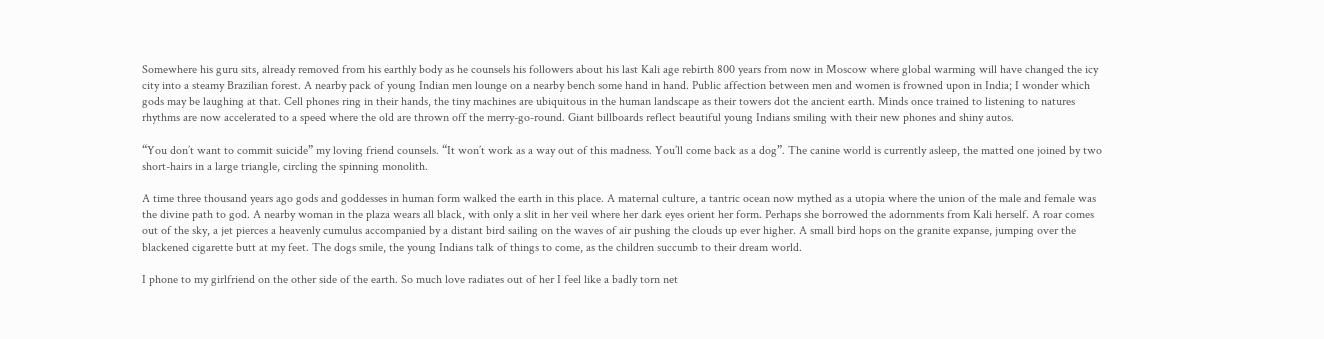Somewhere his guru sits, already removed from his earthly body as he counsels his followers about his last Kali age rebirth 800 years from now in Moscow where global warming will have changed the icy city into a steamy Brazilian forest. A nearby pack of young Indian men lounge on a nearby bench some hand in hand. Public affection between men and women is frowned upon in India; I wonder which gods may be laughing at that. Cell phones ring in their hands, the tiny machines are ubiquitous in the human landscape as their towers dot the ancient earth. Minds once trained to listening to natures rhythms are now accelerated to a speed where the old are thrown off the merry-go-round. Giant billboards reflect beautiful young Indians smiling with their new phones and shiny autos.

“You don’t want to commit suicide” my loving friend counsels. “It won’t work as a way out of this madness. You’ll come back as a dog”. The canine world is currently asleep, the matted one joined by two short-hairs in a large triangle, circling the spinning monolith.

A time three thousand years ago gods and goddesses in human form walked the earth in this place. A maternal culture, a tantric ocean now mythed as a utopia where the union of the male and female was the divine path to god. A nearby woman in the plaza wears all black, with only a slit in her veil where her dark eyes orient her form. Perhaps she borrowed the adornments from Kali herself. A roar comes out of the sky, a jet pierces a heavenly cumulus accompanied by a distant bird sailing on the waves of air pushing the clouds up ever higher. A small bird hops on the granite expanse, jumping over the blackened cigarette butt at my feet. The dogs smile, the young Indians talk of things to come, as the children succumb to their dream world.

I phone to my girlfriend on the other side of the earth. So much love radiates out of her I feel like a badly torn net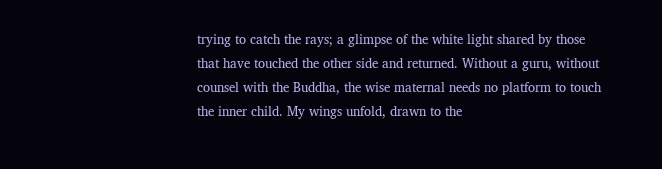trying to catch the rays; a glimpse of the white light shared by those that have touched the other side and returned. Without a guru, without counsel with the Buddha, the wise maternal needs no platform to touch the inner child. My wings unfold, drawn to the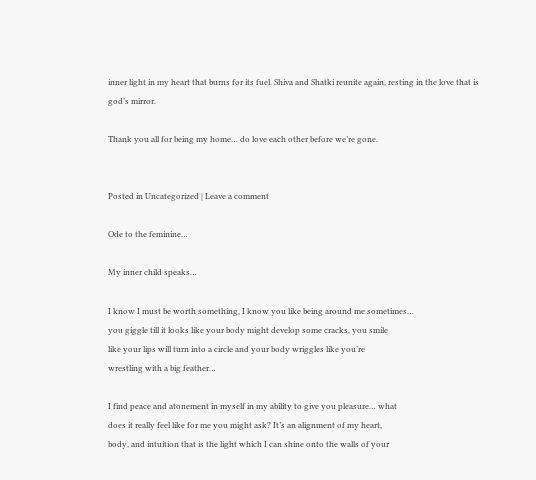inner light in my heart that burns for its fuel. Shiva and Shatki reunite again, resting in the love that is god’s mirror.

Thank you all for being my home… do love each other before we’re gone.


Posted in Uncategorized | Leave a comment

Ode to the feminine…

My inner child speaks…

I know I must be worth something, I know you like being around me sometimes…
you giggle till it looks like your body might develop some cracks, you smile
like your lips will turn into a circle and your body wriggles like you’re
wrestling with a big feather…

I find peace and atonement in myself in my ability to give you pleasure… what
does it really feel like for me you might ask? It’s an alignment of my heart,
body, and intuition that is the light which I can shine onto the walls of your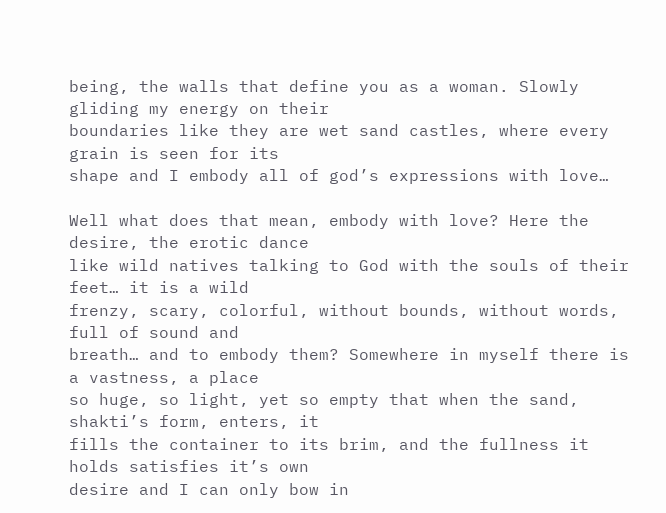being, the walls that define you as a woman. Slowly gliding my energy on their
boundaries like they are wet sand castles, where every grain is seen for its
shape and I embody all of god’s expressions with love…

Well what does that mean, embody with love? Here the desire, the erotic dance
like wild natives talking to God with the souls of their feet… it is a wild
frenzy, scary, colorful, without bounds, without words, full of sound and
breath… and to embody them? Somewhere in myself there is a vastness, a place
so huge, so light, yet so empty that when the sand, shakti’s form, enters, it
fills the container to its brim, and the fullness it holds satisfies it’s own
desire and I can only bow in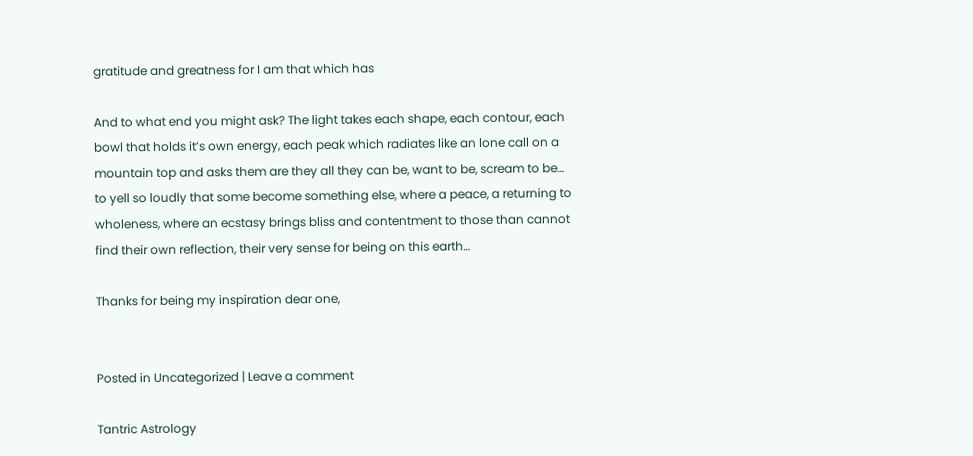gratitude and greatness for I am that which has

And to what end you might ask? The light takes each shape, each contour, each
bowl that holds it’s own energy, each peak which radiates like an lone call on a
mountain top and asks them are they all they can be, want to be, scream to be…
to yell so loudly that some become something else, where a peace, a returning to
wholeness, where an ecstasy brings bliss and contentment to those than cannot
find their own reflection, their very sense for being on this earth…

Thanks for being my inspiration dear one,


Posted in Uncategorized | Leave a comment

Tantric Astrology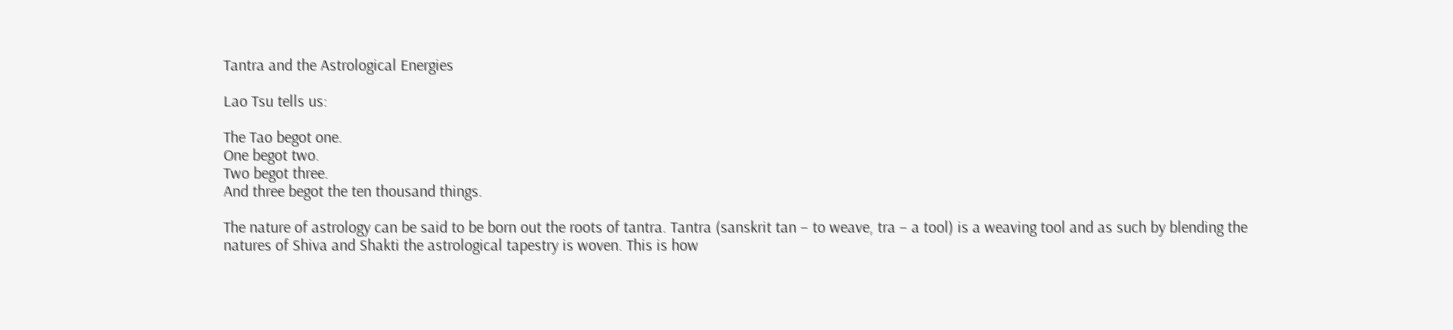Tantra and the Astrological Energies

Lao Tsu tells us:

The Tao begot one.
One begot two.
Two begot three.
And three begot the ten thousand things.

The nature of astrology can be said to be born out the roots of tantra. Tantra (sanskrit tan – to weave, tra – a tool) is a weaving tool and as such by blending the natures of Shiva and Shakti the astrological tapestry is woven. This is how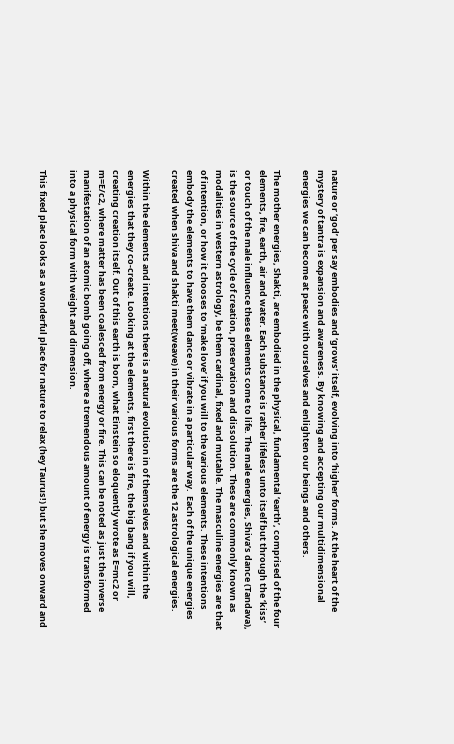nature or ‘god’ per say embodies and ‘grows’ itself, evolving into ‘higher’ forms. At the heart of the mystery of tantra is expansion and awareness. By knowing and accepting our multidimensional energies we can become at peace with ourselves and enlighten our beings and others.

The mother energies, Shakti, are embodied in the physical, fundamental ‘earth’, comprised of the four elements, fire, earth, air and water. Each substance is rather lifeless unto itself but through the ‘kiss’ or touch of the male influence these elements come to life. The male energies, Shiva’s dance (Tandava), is the source of the cycle of creation, preservation and dissolution. These are commonly known as modalities in western astrology, be them cardinal, fixed and mutable. The masculine energies are that of intention, or how it chooses to ‘make love’ if you will to the various elements. These intentions embody the elements to have them dance or vibrate in a particular way.  Each of the unique energies created when shiva and shakti meet(weave) in their various forms are the 12 astrological energies.

Within the elements and intentions there is a natural evolution in of themselves and within the energies that they co-create. Looking at the elements, first there is fire, the big bang if you will, creating creation itself. Out of this earth is born, what Einstein so eloquently wrote as E=mc2 or m=E/c2, where matter has been coalesced from energy or fire. This can be noted as just the inverse manifestation of an atomic bomb going off, where a tremendous amount of energy is transformed into a physical form with weight and dimension.

This fixed place looks as a wonderful place for nature to relax (hey Taurus!) but she moves onward and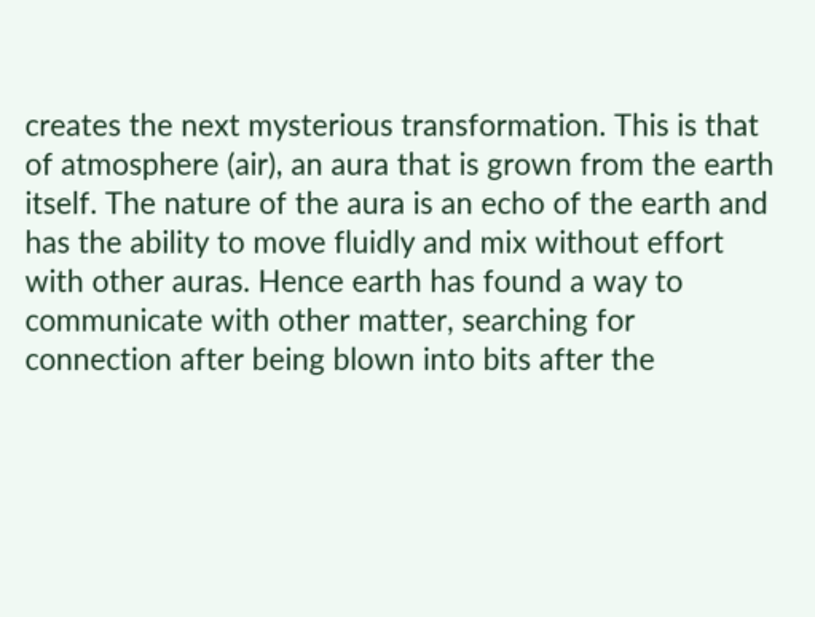creates the next mysterious transformation. This is that of atmosphere (air), an aura that is grown from the earth itself. The nature of the aura is an echo of the earth and has the ability to move fluidly and mix without effort with other auras. Hence earth has found a way to communicate with other matter, searching for connection after being blown into bits after the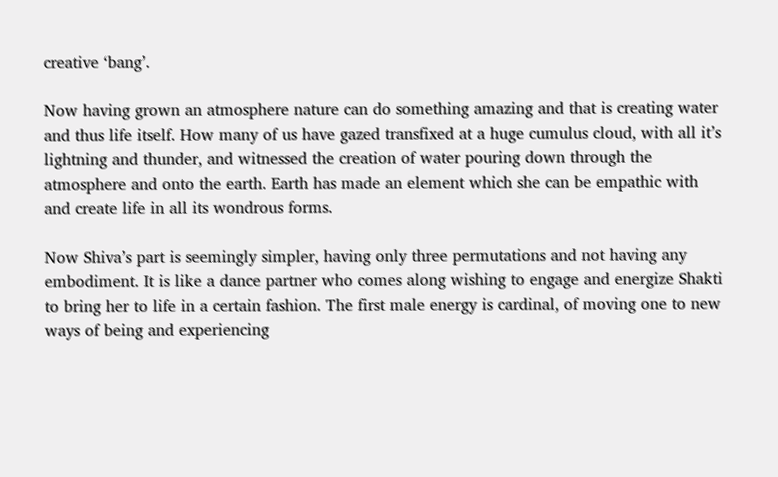creative ‘bang’.

Now having grown an atmosphere nature can do something amazing and that is creating water and thus life itself. How many of us have gazed transfixed at a huge cumulus cloud, with all it’s lightning and thunder, and witnessed the creation of water pouring down through the atmosphere and onto the earth. Earth has made an element which she can be empathic with and create life in all its wondrous forms.

Now Shiva’s part is seemingly simpler, having only three permutations and not having any embodiment. It is like a dance partner who comes along wishing to engage and energize Shakti to bring her to life in a certain fashion. The first male energy is cardinal, of moving one to new ways of being and experiencing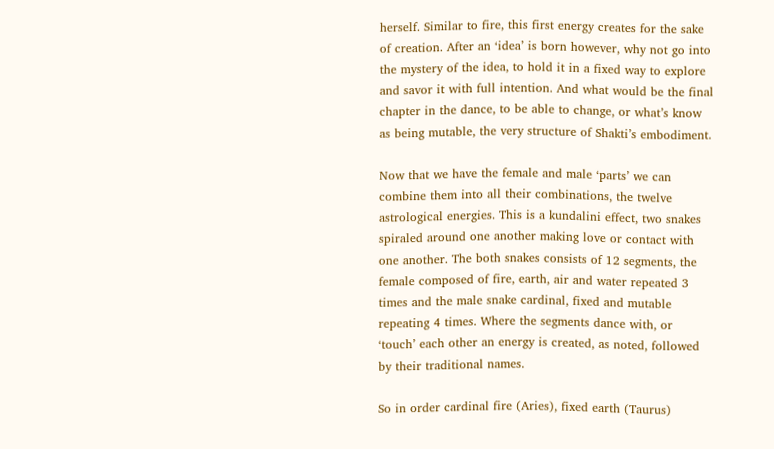herself. Similar to fire, this first energy creates for the sake of creation. After an ‘idea’ is born however, why not go into the mystery of the idea, to hold it in a fixed way to explore and savor it with full intention. And what would be the final chapter in the dance, to be able to change, or what’s know as being mutable, the very structure of Shakti’s embodiment.

Now that we have the female and male ‘parts’ we can combine them into all their combinations, the twelve astrological energies. This is a kundalini effect, two snakes spiraled around one another making love or contact with one another. The both snakes consists of 12 segments, the female composed of fire, earth, air and water repeated 3 times and the male snake cardinal, fixed and mutable repeating 4 times. Where the segments dance with, or ‘touch’ each other an energy is created, as noted, followed by their traditional names.

So in order cardinal fire (Aries), fixed earth (Taurus)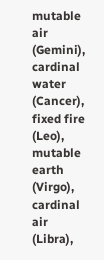mutable air (Gemini), cardinal water (Cancer), fixed fire (Leo), mutable earth (Virgo), cardinal air (Libra),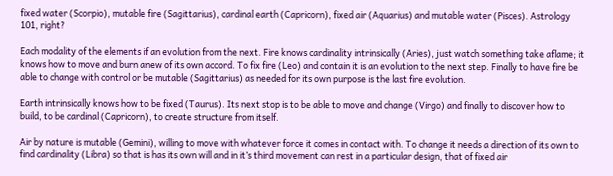fixed water (Scorpio), mutable fire (Sagittarius), cardinal earth (Capricorn), fixed air (Aquarius) and mutable water (Pisces). Astrology 101, right?

Each modality of the elements if an evolution from the next. Fire knows cardinality intrinsically (Aries), just watch something take aflame; it knows how to move and burn anew of its own accord. To fix fire (Leo) and contain it is an evolution to the next step. Finally to have fire be able to change with control or be mutable (Sagittarius) as needed for its own purpose is the last fire evolution.

Earth intrinsically knows how to be fixed (Taurus). Its next stop is to be able to move and change (Virgo) and finally to discover how to build, to be cardinal (Capricorn), to create structure from itself.

Air by nature is mutable (Gemini), willing to move with whatever force it comes in contact with. To change it needs a direction of its own to find cardinality (Libra) so that is has its own will and in it’s third movement can rest in a particular design, that of fixed air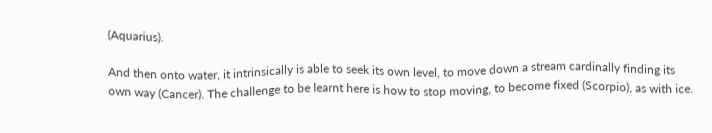(Aquarius).

And then onto water, it intrinsically is able to seek its own level, to move down a stream cardinally finding its own way (Cancer). The challenge to be learnt here is how to stop moving, to become fixed (Scorpio), as with ice.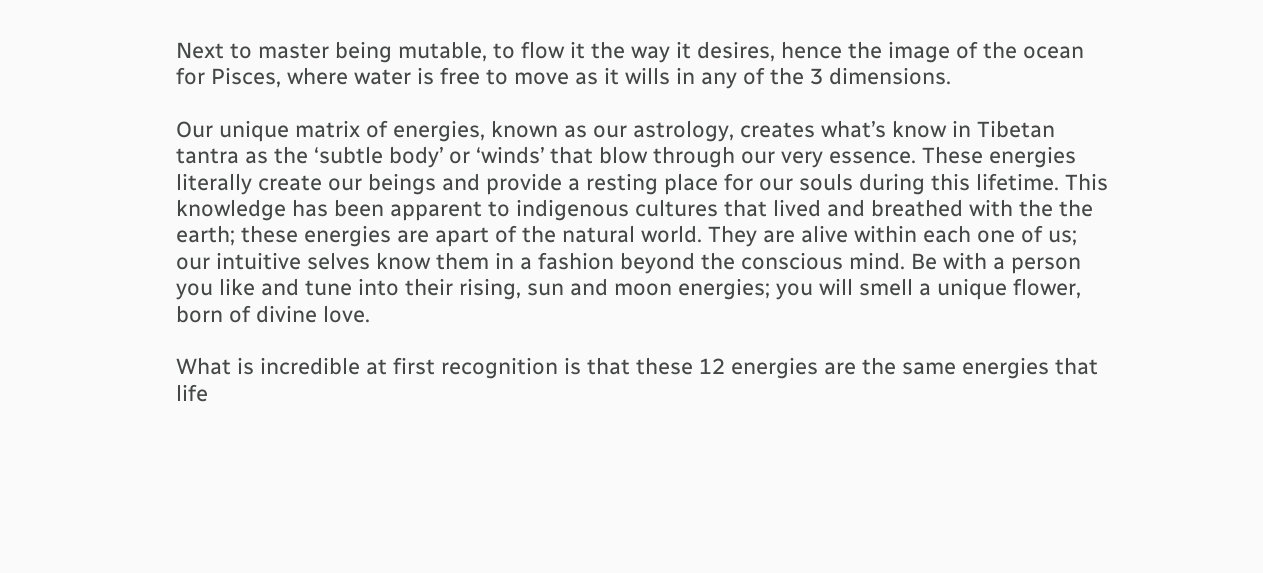Next to master being mutable, to flow it the way it desires, hence the image of the ocean for Pisces, where water is free to move as it wills in any of the 3 dimensions.

Our unique matrix of energies, known as our astrology, creates what’s know in Tibetan tantra as the ‘subtle body’ or ‘winds’ that blow through our very essence. These energies literally create our beings and provide a resting place for our souls during this lifetime. This knowledge has been apparent to indigenous cultures that lived and breathed with the the earth; these energies are apart of the natural world. They are alive within each one of us; our intuitive selves know them in a fashion beyond the conscious mind. Be with a person you like and tune into their rising, sun and moon energies; you will smell a unique flower, born of divine love.

What is incredible at first recognition is that these 12 energies are the same energies that life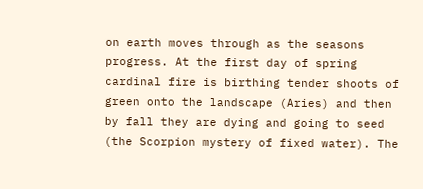on earth moves through as the seasons progress. At the first day of spring cardinal fire is birthing tender shoots of green onto the landscape (Aries) and then by fall they are dying and going to seed (the Scorpion mystery of fixed water). The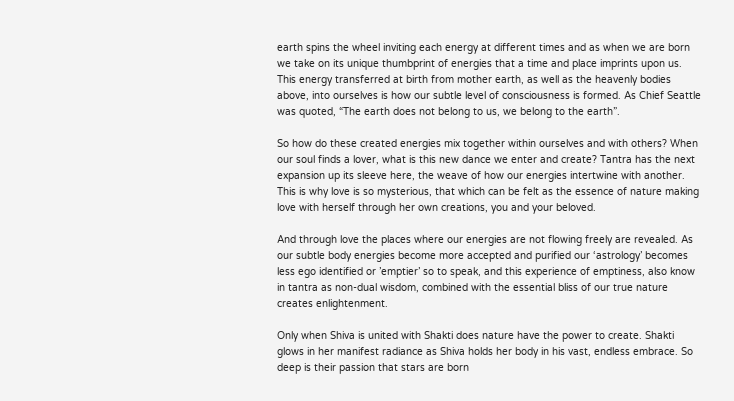earth spins the wheel inviting each energy at different times and as when we are born we take on its unique thumbprint of energies that a time and place imprints upon us. This energy transferred at birth from mother earth, as well as the heavenly bodies above, into ourselves is how our subtle level of consciousness is formed. As Chief Seattle was quoted, “The earth does not belong to us, we belong to the earth”.

So how do these created energies mix together within ourselves and with others? When our soul finds a lover, what is this new dance we enter and create? Tantra has the next expansion up its sleeve here, the weave of how our energies intertwine with another. This is why love is so mysterious, that which can be felt as the essence of nature making love with herself through her own creations, you and your beloved.

And through love the places where our energies are not flowing freely are revealed. As our subtle body energies become more accepted and purified our ‘astrology’ becomes less ego identified or ’emptier’ so to speak, and this experience of emptiness, also know in tantra as non-dual wisdom, combined with the essential bliss of our true nature creates enlightenment.

Only when Shiva is united with Shakti does nature have the power to create. Shakti glows in her manifest radiance as Shiva holds her body in his vast, endless embrace. So deep is their passion that stars are born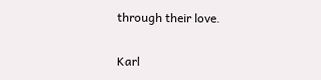through their love.

Karl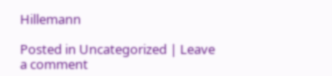Hillemann

Posted in Uncategorized | Leave a comment